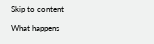Skip to content

What happens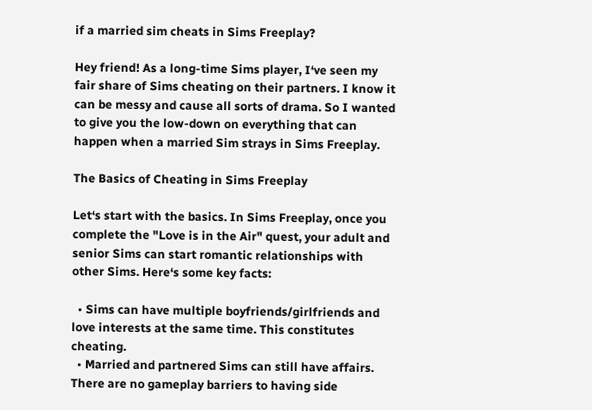if a married sim cheats in Sims Freeplay?

Hey friend! As a long-time Sims player, I‘ve seen my fair share of Sims cheating on their partners. I know it can be messy and cause all sorts of drama. So I wanted to give you the low-down on everything that can happen when a married Sim strays in Sims Freeplay.

The Basics of Cheating in Sims Freeplay

Let‘s start with the basics. In Sims Freeplay, once you complete the "Love is in the Air" quest, your adult and senior Sims can start romantic relationships with other Sims. Here‘s some key facts:

  • Sims can have multiple boyfriends/girlfriends and love interests at the same time. This constitutes cheating.
  • Married and partnered Sims can still have affairs. There are no gameplay barriers to having side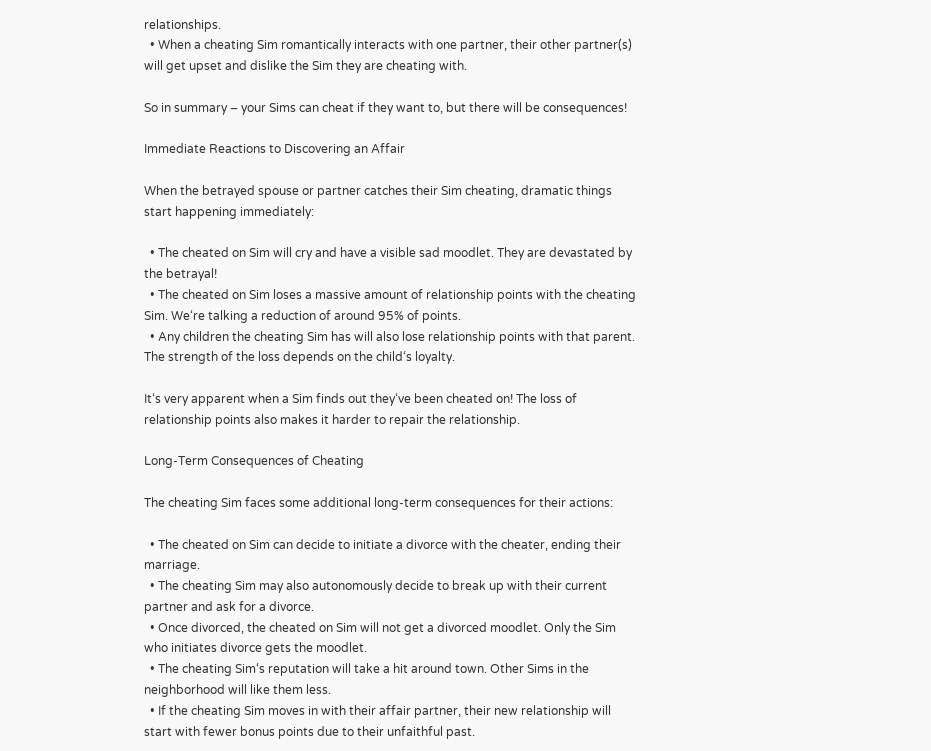relationships.
  • When a cheating Sim romantically interacts with one partner, their other partner(s) will get upset and dislike the Sim they are cheating with.

So in summary – your Sims can cheat if they want to, but there will be consequences!

Immediate Reactions to Discovering an Affair

When the betrayed spouse or partner catches their Sim cheating, dramatic things start happening immediately:

  • The cheated on Sim will cry and have a visible sad moodlet. They are devastated by the betrayal!
  • The cheated on Sim loses a massive amount of relationship points with the cheating Sim. We‘re talking a reduction of around 95% of points.
  • Any children the cheating Sim has will also lose relationship points with that parent. The strength of the loss depends on the child‘s loyalty.

It‘s very apparent when a Sim finds out they‘ve been cheated on! The loss of relationship points also makes it harder to repair the relationship.

Long-Term Consequences of Cheating

The cheating Sim faces some additional long-term consequences for their actions:

  • The cheated on Sim can decide to initiate a divorce with the cheater, ending their marriage.
  • The cheating Sim may also autonomously decide to break up with their current partner and ask for a divorce.
  • Once divorced, the cheated on Sim will not get a divorced moodlet. Only the Sim who initiates divorce gets the moodlet.
  • The cheating Sim‘s reputation will take a hit around town. Other Sims in the neighborhood will like them less.
  • If the cheating Sim moves in with their affair partner, their new relationship will start with fewer bonus points due to their unfaithful past.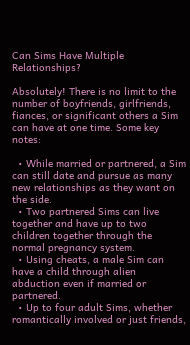Can Sims Have Multiple Relationships?

Absolutely! There is no limit to the number of boyfriends, girlfriends, fiances, or significant others a Sim can have at one time. Some key notes:

  • While married or partnered, a Sim can still date and pursue as many new relationships as they want on the side.
  • Two partnered Sims can live together and have up to two children together through the normal pregnancy system.
  • Using cheats, a male Sim can have a child through alien abduction even if married or partnered.
  • Up to four adult Sims, whether romantically involved or just friends,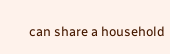can share a household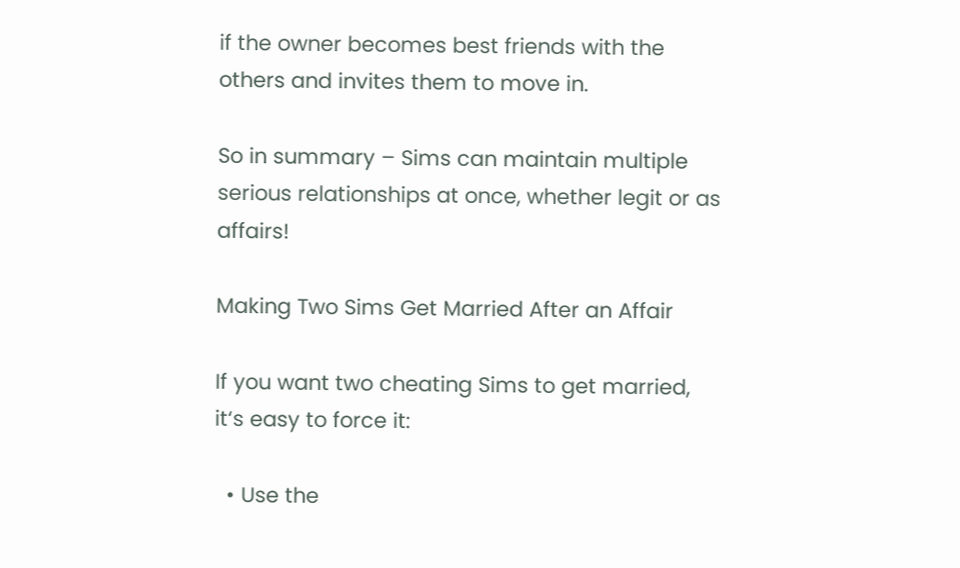if the owner becomes best friends with the others and invites them to move in.

So in summary – Sims can maintain multiple serious relationships at once, whether legit or as affairs!

Making Two Sims Get Married After an Affair

If you want two cheating Sims to get married, it‘s easy to force it:

  • Use the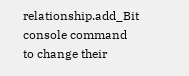relationship.add_Bit console command to change their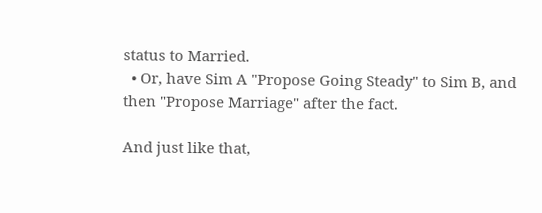status to Married.
  • Or, have Sim A "Propose Going Steady" to Sim B, and then "Propose Marriage" after the fact.

And just like that,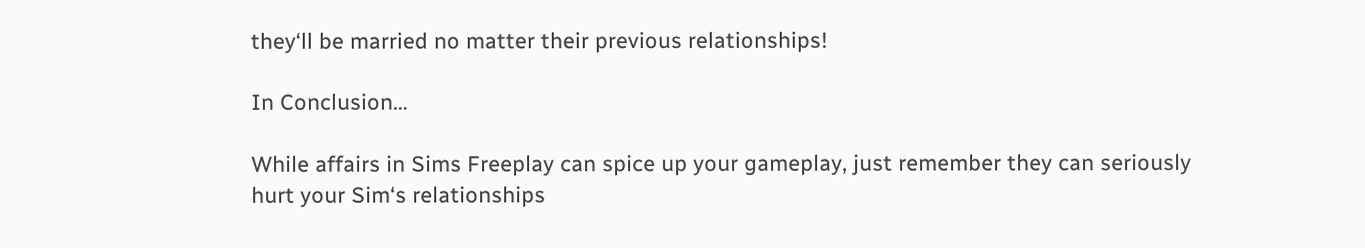they‘ll be married no matter their previous relationships!

In Conclusion…

While affairs in Sims Freeplay can spice up your gameplay, just remember they can seriously hurt your Sim‘s relationships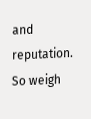and reputation. So weigh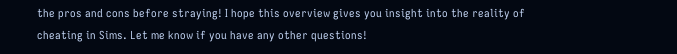the pros and cons before straying! I hope this overview gives you insight into the reality of cheating in Sims. Let me know if you have any other questions!